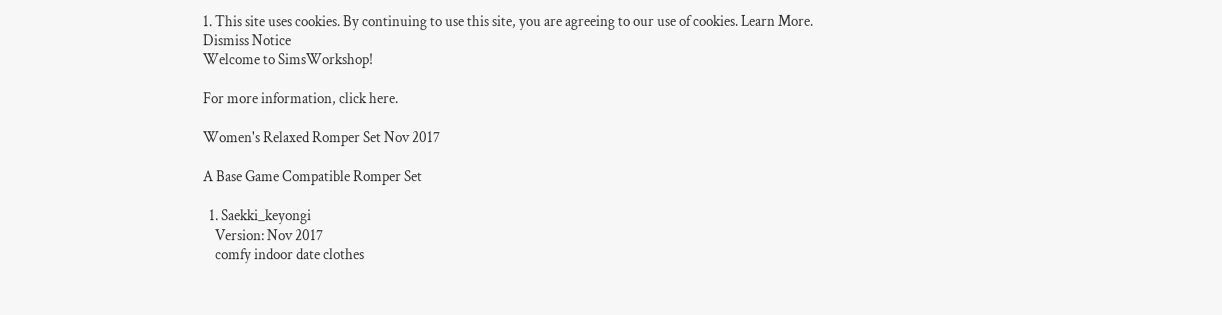1. This site uses cookies. By continuing to use this site, you are agreeing to our use of cookies. Learn More.
Dismiss Notice
Welcome to SimsWorkshop!

For more information, click here.

Women's Relaxed Romper Set Nov 2017

A Base Game Compatible Romper Set

  1. Saekki_keyongi
    Version: Nov 2017
    comfy indoor date clothes